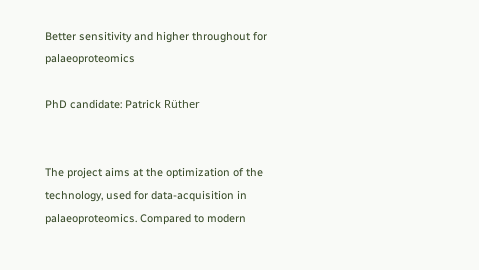Better sensitivity and higher throughout for palaeoproteomics

PhD candidate: Patrick Rüther


The project aims at the optimization of the technology, used for data-acquisition in palaeoproteomics. Compared to modern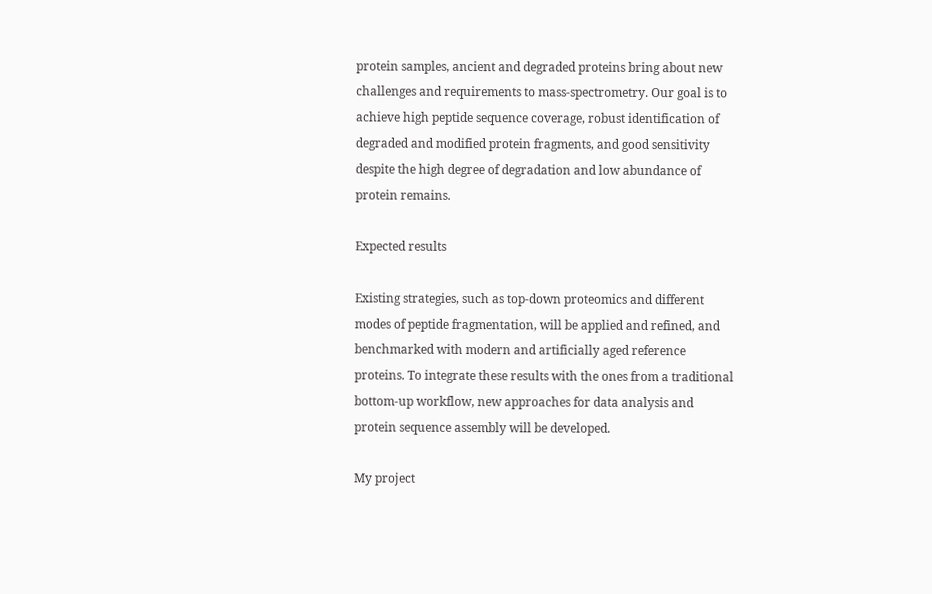protein samples, ancient and degraded proteins bring about new challenges and requirements to mass-spectrometry. Our goal is to achieve high peptide sequence coverage, robust identification of degraded and modified protein fragments, and good sensitivity despite the high degree of degradation and low abundance of protein remains.

Expected results

Existing strategies, such as top-down proteomics and different modes of peptide fragmentation, will be applied and refined, and benchmarked with modern and artificially aged reference proteins. To integrate these results with the ones from a traditional bottom-up workflow, new approaches for data analysis and protein sequence assembly will be developed.

My project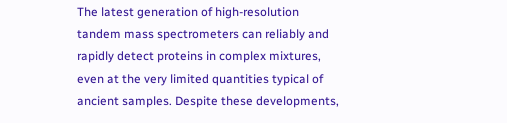The latest generation of high-resolution tandem mass spectrometers can reliably and rapidly detect proteins in complex mixtures, even at the very limited quantities typical of ancient samples. Despite these developments,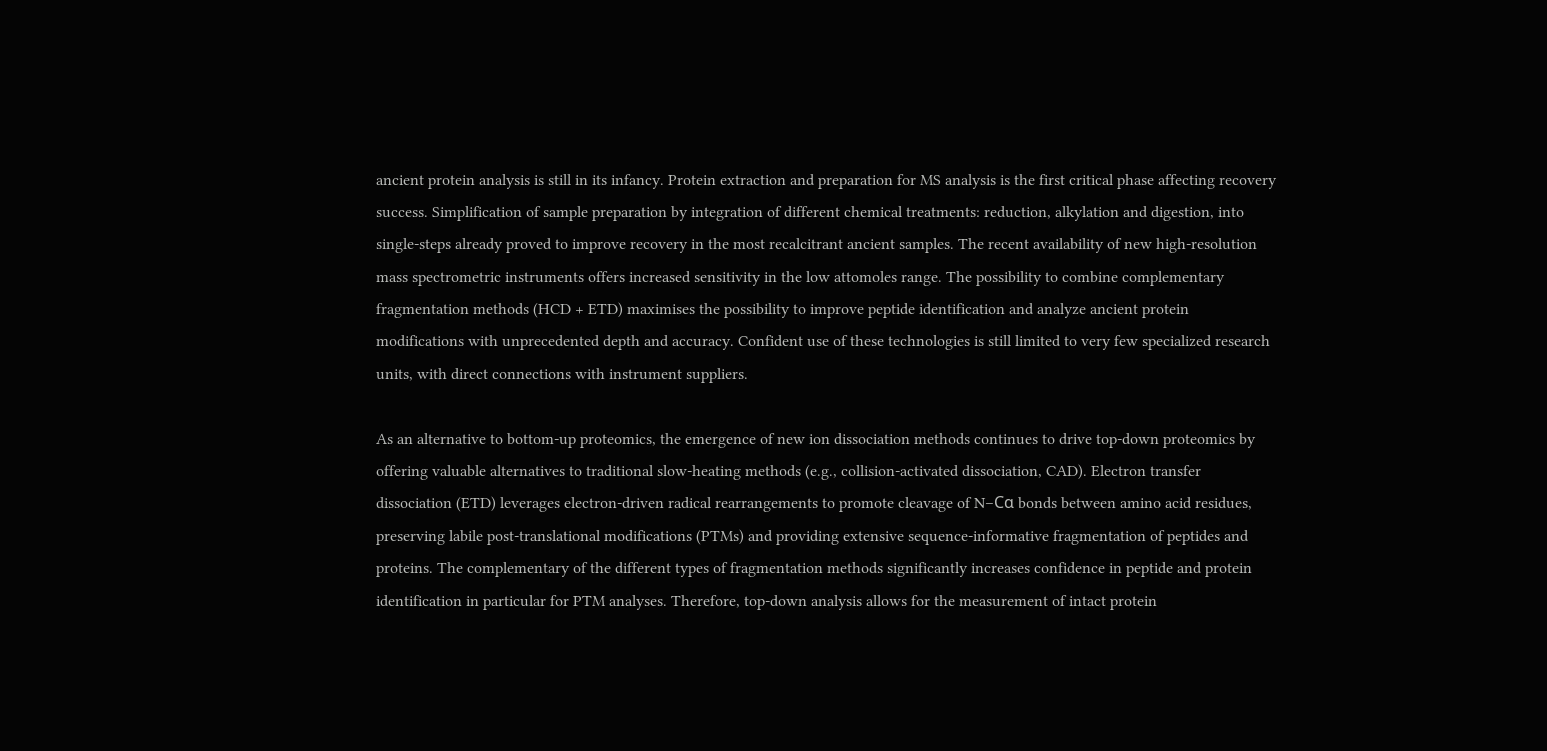ancient protein analysis is still in its infancy. Protein extraction and preparation for MS analysis is the first critical phase affecting recovery success. Simplification of sample preparation by integration of different chemical treatments: reduction, alkylation and digestion, into single-steps already proved to improve recovery in the most recalcitrant ancient samples. The recent availability of new high-resolution mass spectrometric instruments offers increased sensitivity in the low attomoles range. The possibility to combine complementary fragmentation methods (HCD + ETD) maximises the possibility to improve peptide identification and analyze ancient protein modifications with unprecedented depth and accuracy. Confident use of these technologies is still limited to very few specialized research units, with direct connections with instrument suppliers.

As an alternative to bottom-up proteomics, the emergence of new ion dissociation methods continues to drive top-down proteomics by offering valuable alternatives to traditional slow-heating methods (e.g., collision-activated dissociation, CAD). Electron transfer dissociation (ETD) leverages electron-driven radical rearrangements to promote cleavage of N–Cα bonds between amino acid residues, preserving labile post-translational modifications (PTMs) and providing extensive sequence-informative fragmentation of peptides and proteins. The complementary of the different types of fragmentation methods significantly increases confidence in peptide and protein identification in particular for PTM analyses. Therefore, top-down analysis allows for the measurement of intact protein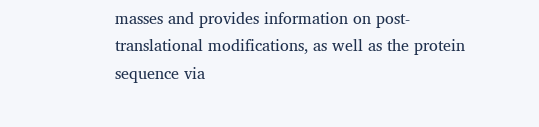masses and provides information on post-translational modifications, as well as the protein sequence via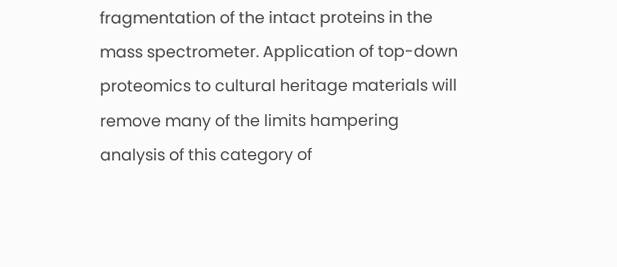fragmentation of the intact proteins in the mass spectrometer. Application of top-down proteomics to cultural heritage materials will remove many of the limits hampering analysis of this category of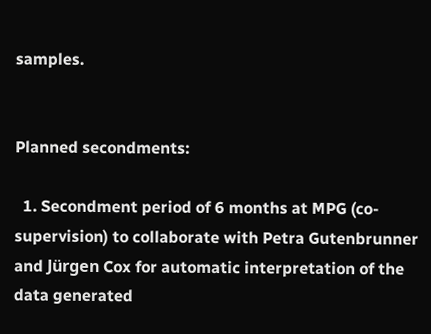samples.


Planned secondments:

  1. Secondment period of 6 months at MPG (co-supervision) to collaborate with Petra Gutenbrunner and Jürgen Cox for automatic interpretation of the data generated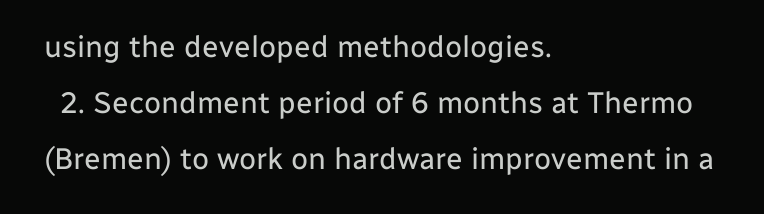using the developed methodologies.
  2. Secondment period of 6 months at Thermo (Bremen) to work on hardware improvement in a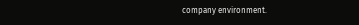company environment.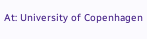At: University of Copenhagen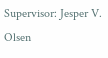Supervisor: Jesper V. Olsen